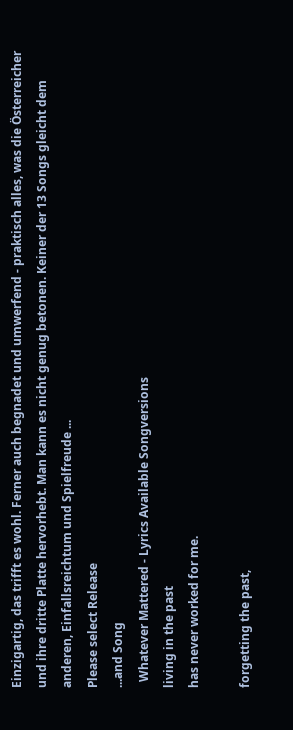Einzigartig, das trifft es wohl. Ferner auch begnadet und umwerfend - praktisch alles, was die Österreicher und ihre dritte Platte hervorhebt. Man kann es nicht genug betonen. Keiner der 13 Songs gleicht dem anderen, Einfallsreichtum und Spielfreude ...
Please select Release
...and Song
  Whatever Mattered - Lyrics Available Songversions
living in the past
has never worked for me.

forgetting the past,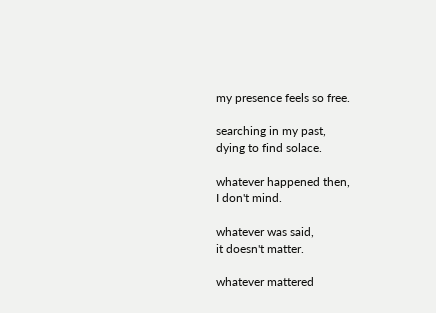my presence feels so free.

searching in my past,
dying to find solace.

whatever happened then,
I don't mind.

whatever was said,
it doesn't matter.

whatever mattered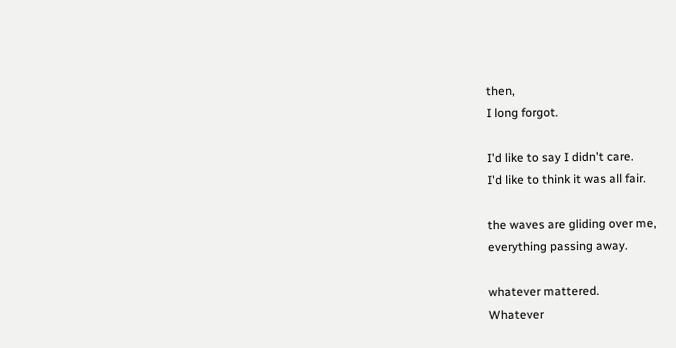then,
I long forgot.

I'd like to say I didn't care.
I'd like to think it was all fair.

the waves are gliding over me,
everything passing away.

whatever mattered.
Whatever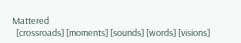Mattered
  [crossroads] [moments] [sounds] [words] [visions]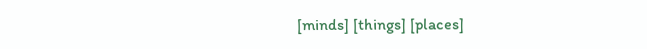[minds] [things] [places]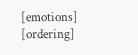[emotions] [ordering]